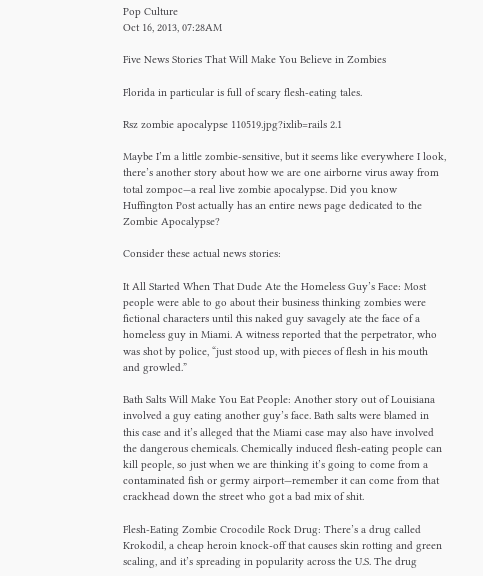Pop Culture
Oct 16, 2013, 07:28AM

Five News Stories That Will Make You Believe in Zombies

Florida in particular is full of scary flesh-eating tales.

Rsz zombie apocalypse 110519.jpg?ixlib=rails 2.1

Maybe I’m a little zombie-sensitive, but it seems like everywhere I look, there’s another story about how we are one airborne virus away from total zompoc—a real live zombie apocalypse. Did you know Huffington Post actually has an entire news page dedicated to the Zombie Apocalypse?

Consider these actual news stories:

It All Started When That Dude Ate the Homeless Guy’s Face: Most people were able to go about their business thinking zombies were fictional characters until this naked guy savagely ate the face of a homeless guy in Miami. A witness reported that the perpetrator, who was shot by police, “just stood up, with pieces of flesh in his mouth and growled.”

Bath Salts Will Make You Eat People: Another story out of Louisiana involved a guy eating another guy’s face. Bath salts were blamed in this case and it’s alleged that the Miami case may also have involved the dangerous chemicals. Chemically induced flesh-eating people can kill people, so just when we are thinking it’s going to come from a contaminated fish or germy airport—remember it can come from that crackhead down the street who got a bad mix of shit.

Flesh-Eating Zombie Crocodile Rock Drug: There’s a drug called Krokodil, a cheap heroin knock-off that causes skin rotting and green scaling, and it’s spreading in popularity across the U.S. The drug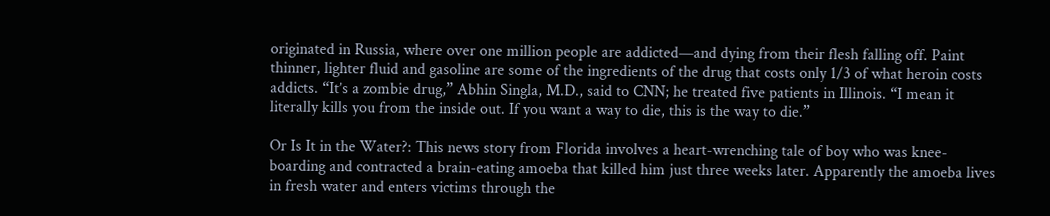originated in Russia, where over one million people are addicted—and dying from their flesh falling off. Paint thinner, lighter fluid and gasoline are some of the ingredients of the drug that costs only 1/3 of what heroin costs addicts. “It’s a zombie drug,” Abhin Singla, M.D., said to CNN; he treated five patients in Illinois. “I mean it literally kills you from the inside out. If you want a way to die, this is the way to die.”

Or Is It in the Water?: This news story from Florida involves a heart-wrenching tale of boy who was knee-boarding and contracted a brain-eating amoeba that killed him just three weeks later. Apparently the amoeba lives in fresh water and enters victims through the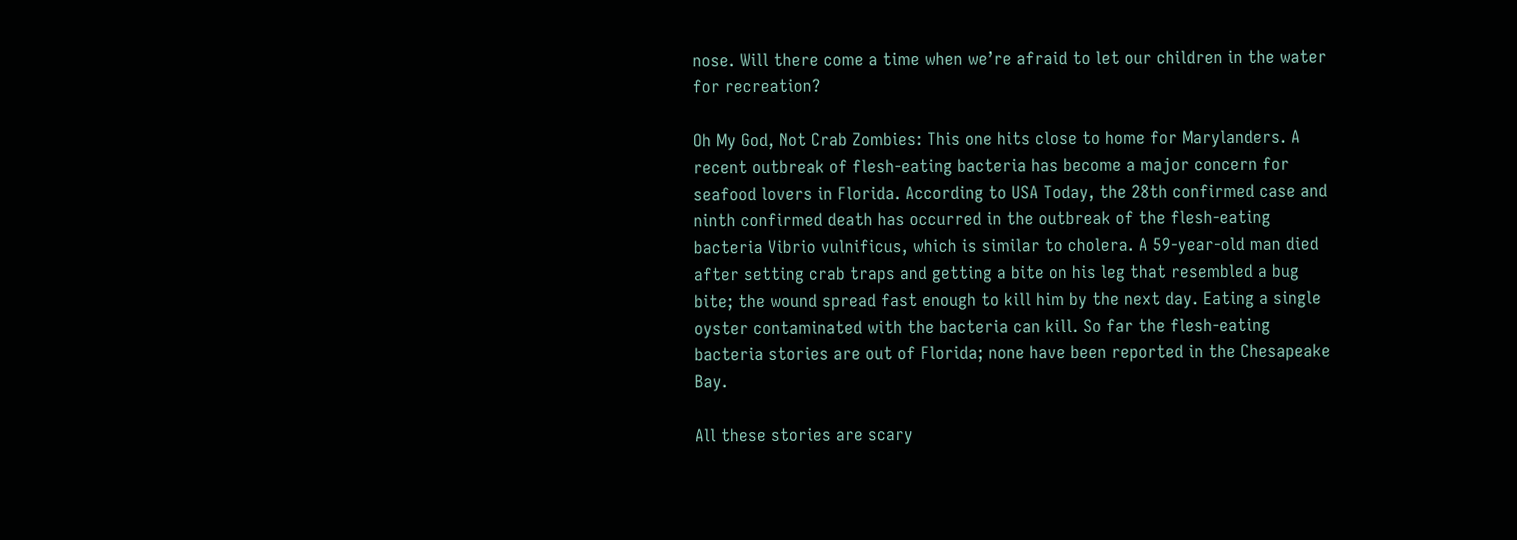nose. Will there come a time when we’re afraid to let our children in the water for recreation?

Oh My God, Not Crab Zombies: This one hits close to home for Marylanders. A recent outbreak of flesh-eating bacteria has become a major concern for seafood lovers in Florida. According to USA Today, the 28th confirmed case and ninth confirmed death has occurred in the outbreak of the flesh-eating bacteria Vibrio vulnificus, which is similar to cholera. A 59-year-old man died after setting crab traps and getting a bite on his leg that resembled a bug bite; the wound spread fast enough to kill him by the next day. Eating a single oyster contaminated with the bacteria can kill. So far the flesh-eating bacteria stories are out of Florida; none have been reported in the Chesapeake Bay.

All these stories are scary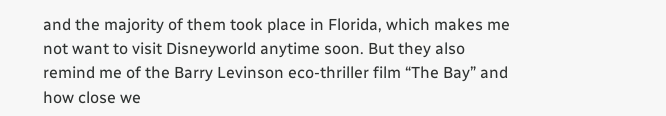and the majority of them took place in Florida, which makes me not want to visit Disneyworld anytime soon. But they also remind me of the Barry Levinson eco-thriller film “The Bay” and how close we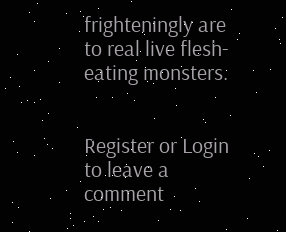frighteningly are to real live flesh-eating monsters.


Register or Login to leave a comment